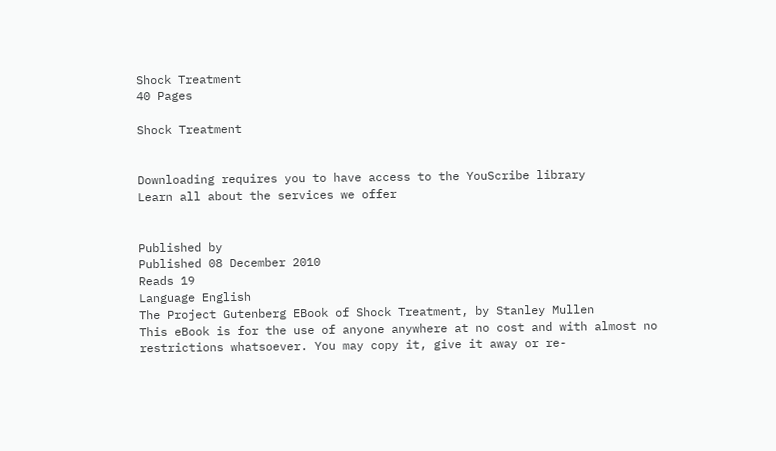Shock Treatment
40 Pages

Shock Treatment


Downloading requires you to have access to the YouScribe library
Learn all about the services we offer


Published by
Published 08 December 2010
Reads 19
Language English
The Project Gutenberg EBook of Shock Treatment, by Stanley Mullen
This eBook is for the use of anyone anywhere at no cost and with almost no restrictions whatsoever. You may copy it, give it away or re-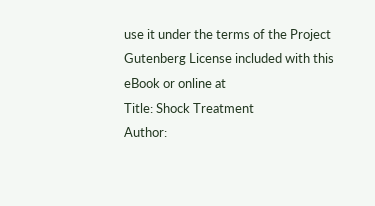use it under the terms of the Project Gutenberg License included with this eBook or online at
Title: Shock Treatment
Author: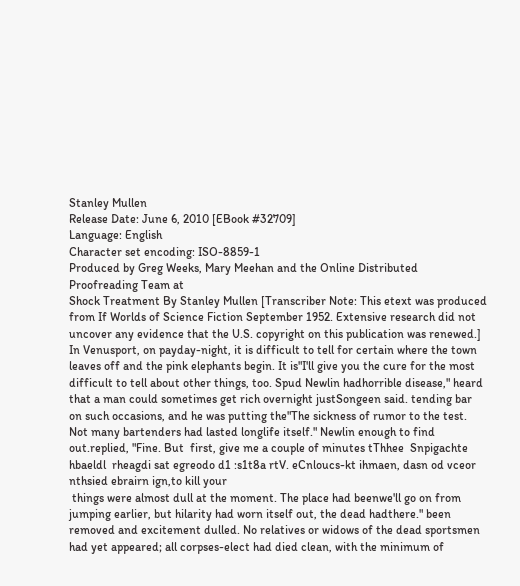Stanley Mullen
Release Date: June 6, 2010 [EBook #32709]
Language: English
Character set encoding: ISO-8859-1
Produced by Greg Weeks, Mary Meehan and the Online Distributed Proofreading Team at
Shock Treatment By Stanley Mullen [Transcriber Note: This etext was produced from If Worlds of Science Fiction September 1952. Extensive research did not uncover any evidence that the U.S. copyright on this publication was renewed.] In Venusport, on payday-night, it is difficult to tell for certain where the town leaves off and the pink elephants begin. It is"I'll give you the cure for the most difficult to tell about other things, too. Spud Newlin hadhorrible disease," heard that a man could sometimes get rich overnight justSongeen said. tending bar on such occasions, and he was putting the"The sickness of rumor to the test. Not many bartenders had lasted longlife itself." Newlin enough to find out.replied, "Fine. But  first, give me a couple of minutes tThhee  Snpigachte hbaeldl  rheagdi sat egreodo d1 :s1t8a rtV. eCnloucs-kt ihmaen, dasn od vceor nthsied ebrairn ign,to kill your
 things were almost dull at the moment. The place had beenwe'll go on from jumping earlier, but hilarity had worn itself out, the dead hadthere." been removed and excitement dulled. No relatives or widows of the dead sportsmen had yet appeared; all corpses-elect had died clean, with the minimum of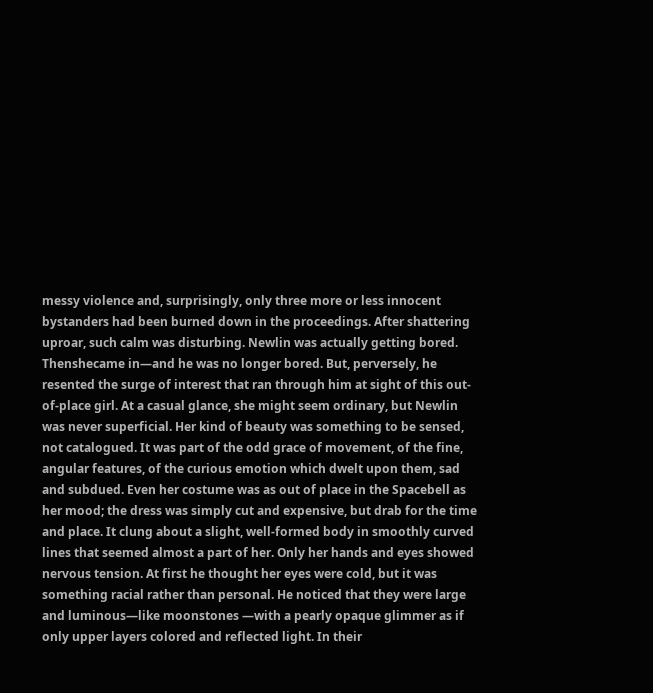messy violence and, surprisingly, only three more or less innocent bystanders had been burned down in the proceedings. After shattering uproar, such calm was disturbing. Newlin was actually getting bored. Thenshecame in—and he was no longer bored. But, perversely, he resented the surge of interest that ran through him at sight of this out-of-place girl. At a casual glance, she might seem ordinary, but Newlin was never superficial. Her kind of beauty was something to be sensed, not catalogued. It was part of the odd grace of movement, of the fine, angular features, of the curious emotion which dwelt upon them, sad and subdued. Even her costume was as out of place in the Spacebell as her mood; the dress was simply cut and expensive, but drab for the time and place. It clung about a slight, well-formed body in smoothly curved lines that seemed almost a part of her. Only her hands and eyes showed nervous tension. At first he thought her eyes were cold, but it was something racial rather than personal. He noticed that they were large and luminous—like moonstones —with a pearly opaque glimmer as if only upper layers colored and reflected light. In their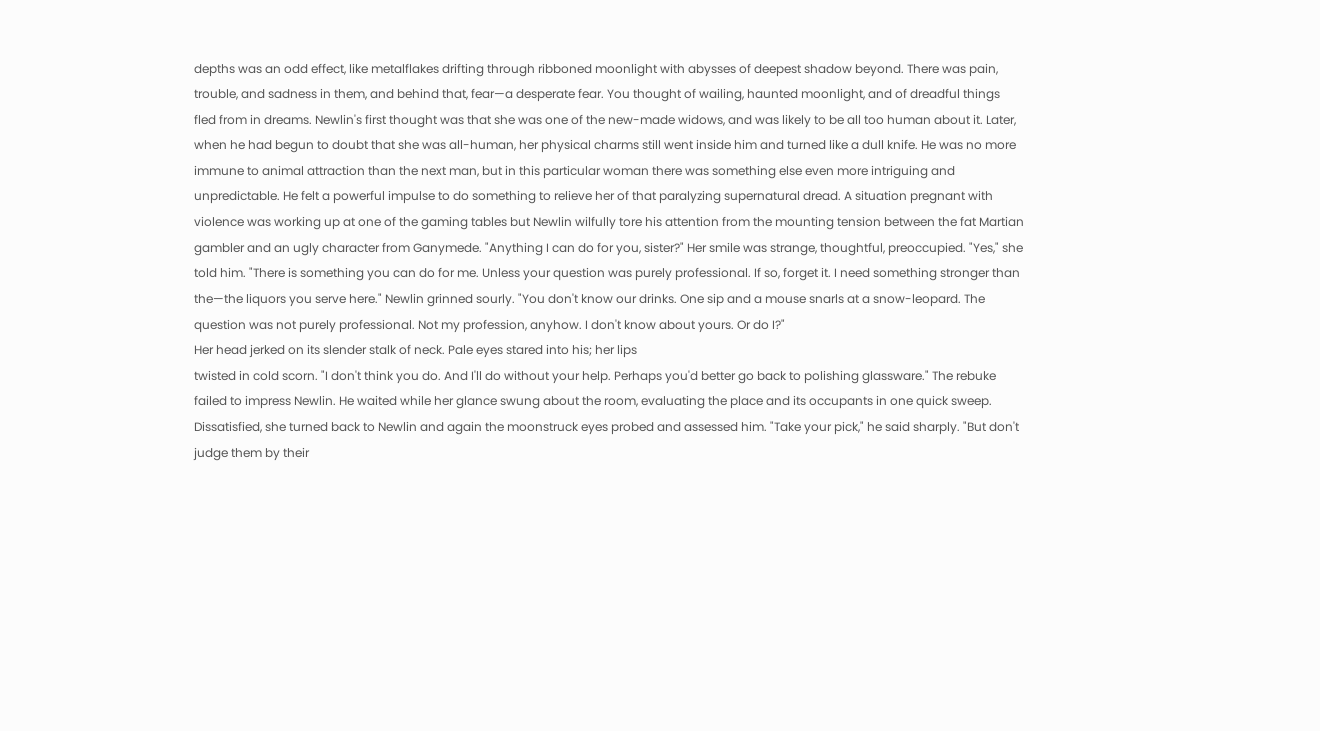depths was an odd effect, like metalflakes drifting through ribboned moonlight with abysses of deepest shadow beyond. There was pain, trouble, and sadness in them, and behind that, fear—a desperate fear. You thought of wailing, haunted moonlight, and of dreadful things fled from in dreams. Newlin's first thought was that she was one of the new-made widows, and was likely to be all too human about it. Later, when he had begun to doubt that she was all-human, her physical charms still went inside him and turned like a dull knife. He was no more immune to animal attraction than the next man, but in this particular woman there was something else even more intriguing and unpredictable. He felt a powerful impulse to do something to relieve her of that paralyzing supernatural dread. A situation pregnant with violence was working up at one of the gaming tables but Newlin wilfully tore his attention from the mounting tension between the fat Martian gambler and an ugly character from Ganymede. "Anything I can do for you, sister?" Her smile was strange, thoughtful, preoccupied. "Yes," she told him. "There is something you can do for me. Unless your question was purely professional. If so, forget it. I need something stronger than the—the liquors you serve here." Newlin grinned sourly. "You don't know our drinks. One sip and a mouse snarls at a snow-leopard. The question was not purely professional. Not my profession, anyhow. I don't know about yours. Or do I?"
Her head jerked on its slender stalk of neck. Pale eyes stared into his; her lips
twisted in cold scorn. "I don't think you do. And I'll do without your help. Perhaps you'd better go back to polishing glassware." The rebuke failed to impress Newlin. He waited while her glance swung about the room, evaluating the place and its occupants in one quick sweep. Dissatisfied, she turned back to Newlin and again the moonstruck eyes probed and assessed him. "Take your pick," he said sharply. "But don't judge them by their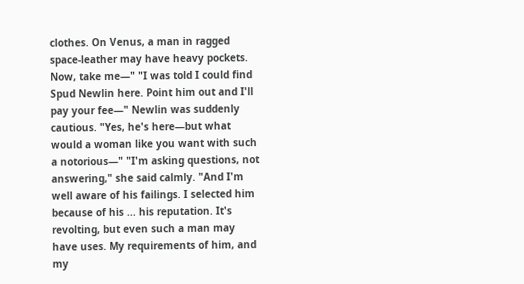clothes. On Venus, a man in ragged space-leather may have heavy pockets. Now, take me—" "I was told I could find Spud Newlin here. Point him out and I'll pay your fee—" Newlin was suddenly cautious. "Yes, he's here—but what would a woman like you want with such a notorious—" "I'm asking questions, not answering," she said calmly. "And I'm well aware of his failings. I selected him because of his ... his reputation. It's revolting, but even such a man may have uses. My requirements of him, and my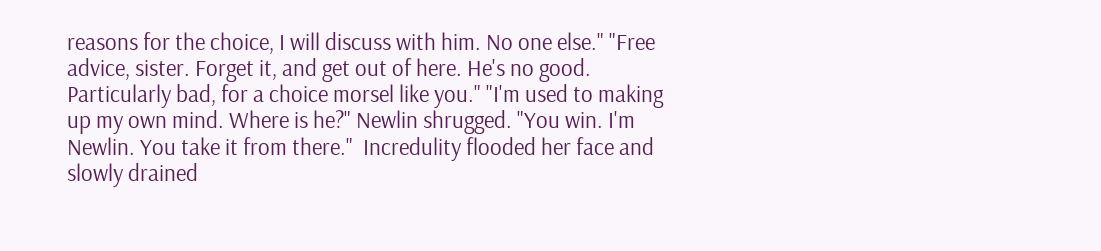reasons for the choice, I will discuss with him. No one else." "Free advice, sister. Forget it, and get out of here. He's no good. Particularly bad, for a choice morsel like you." "I'm used to making up my own mind. Where is he?" Newlin shrugged. "You win. I'm Newlin. You take it from there."  Incredulity flooded her face and slowly drained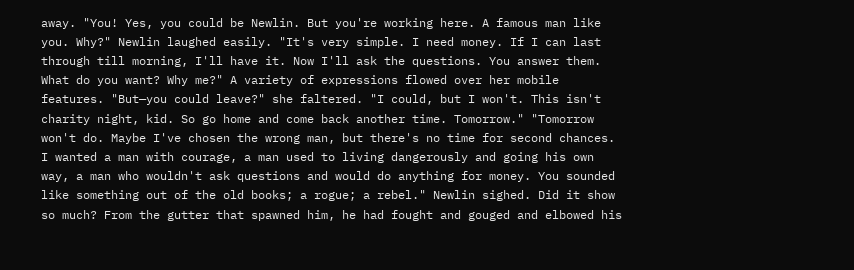away. "You! Yes, you could be Newlin. But you're working here. A famous man like you. Why?" Newlin laughed easily. "It's very simple. I need money. If I can last through till morning, I'll have it. Now I'll ask the questions. You answer them. What do you want? Why me?" A variety of expressions flowed over her mobile features. "But—you could leave?" she faltered. "I could, but I won't. This isn't charity night, kid. So go home and come back another time. Tomorrow." "Tomorrow won't do. Maybe I've chosen the wrong man, but there's no time for second chances. I wanted a man with courage, a man used to living dangerously and going his own way, a man who wouldn't ask questions and would do anything for money. You sounded like something out of the old books; a rogue; a rebel." Newlin sighed. Did it show so much? From the gutter that spawned him, he had fought and gouged and elbowed his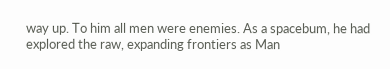way up. To him all men were enemies. As a spacebum, he had explored the raw, expanding frontiers as Man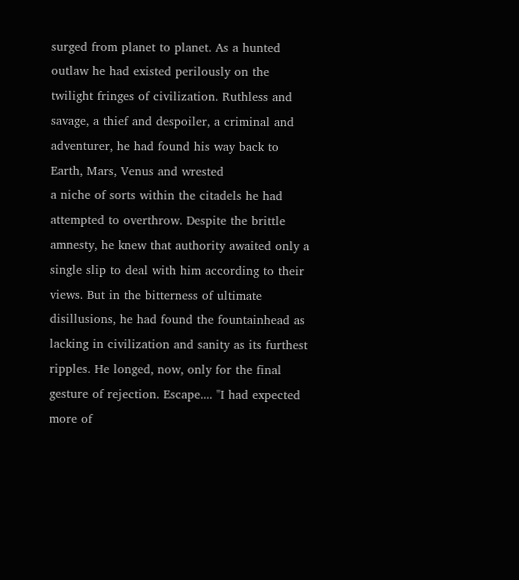surged from planet to planet. As a hunted outlaw he had existed perilously on the twilight fringes of civilization. Ruthless and savage, a thief and despoiler, a criminal and adventurer, he had found his way back to Earth, Mars, Venus and wrested
a niche of sorts within the citadels he had attempted to overthrow. Despite the brittle amnesty, he knew that authority awaited only a single slip to deal with him according to their views. But in the bitterness of ultimate disillusions, he had found the fountainhead as lacking in civilization and sanity as its furthest ripples. He longed, now, only for the final gesture of rejection. Escape.... "I had expected more of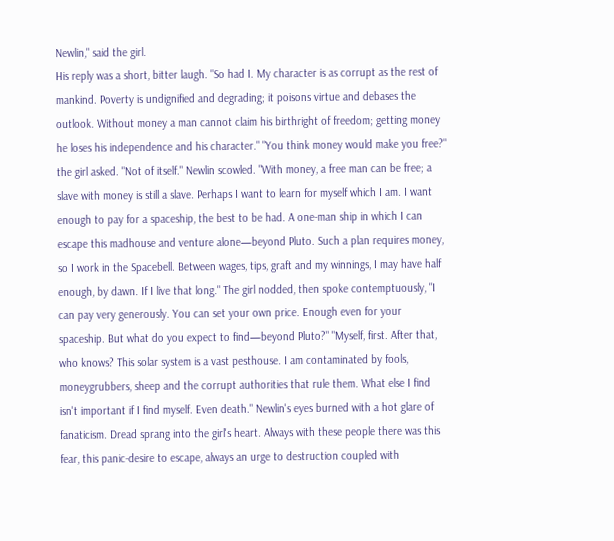Newlin," said the girl.
His reply was a short, bitter laugh. "So had I. My character is as corrupt as the rest of mankind. Poverty is undignified and degrading; it poisons virtue and debases the outlook. Without money a man cannot claim his birthright of freedom; getting money he loses his independence and his character." "You think money would make you free?" the girl asked. "Not of itself." Newlin scowled. "With money, a free man can be free; a slave with money is still a slave. Perhaps I want to learn for myself which I am. I want enough to pay for a spaceship, the best to be had. A one-man ship in which I can escape this madhouse and venture alone—beyond Pluto. Such a plan requires money, so I work in the Spacebell. Between wages, tips, graft and my winnings, I may have half enough, by dawn. If I live that long." The girl nodded, then spoke contemptuously, "I can pay very generously. You can set your own price. Enough even for your spaceship. But what do you expect to find—beyond Pluto?" "Myself, first. After that, who knows? This solar system is a vast pesthouse. I am contaminated by fools, moneygrubbers, sheep and the corrupt authorities that rule them. What else I find isn't important if I find myself. Even death." Newlin's eyes burned with a hot glare of fanaticism. Dread sprang into the girl's heart. Always with these people there was this fear, this panic-desire to escape, always an urge to destruction coupled with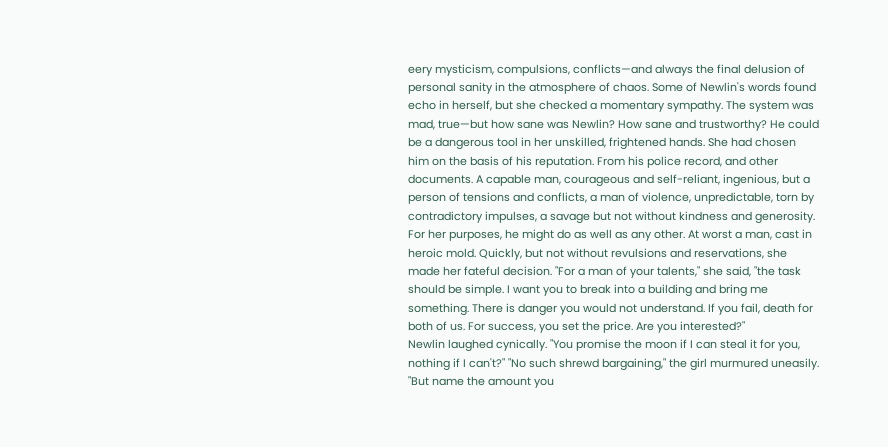eery mysticism, compulsions, conflicts—and always the final delusion of personal sanity in the atmosphere of chaos. Some of Newlin's words found echo in herself, but she checked a momentary sympathy. The system was mad, true—but how sane was Newlin? How sane and trustworthy? He could be a dangerous tool in her unskilled, frightened hands. She had chosen him on the basis of his reputation. From his police record, and other documents. A capable man, courageous and self-reliant, ingenious, but a person of tensions and conflicts, a man of violence, unpredictable, torn by contradictory impulses, a savage but not without kindness and generosity. For her purposes, he might do as well as any other. At worst a man, cast in heroic mold. Quickly, but not without revulsions and reservations, she made her fateful decision. "For a man of your talents," she said, "the task should be simple. I want you to break into a building and bring me something. There is danger you would not understand. If you fail, death for both of us. For success, you set the price. Are you interested?"
Newlin laughed cynically. "You promise the moon if I can steal it for you, nothing if I can't?" "No such shrewd bargaining," the girl murmured uneasily. "But name the amount you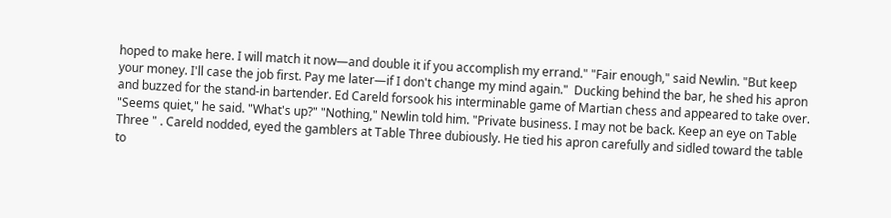hoped to make here. I will match it now—and double it if you accomplish my errand." "Fair enough," said Newlin. "But keep your money. I'll case the job first. Pay me later—if I don't change my mind again."  Ducking behind the bar, he shed his apron and buzzed for the stand-in bartender. Ed Careld forsook his interminable game of Martian chess and appeared to take over. "Seems quiet," he said. "What's up?" "Nothing," Newlin told him. "Private business. I may not be back. Keep an eye on Table Three " . Careld nodded, eyed the gamblers at Table Three dubiously. He tied his apron carefully and sidled toward the table to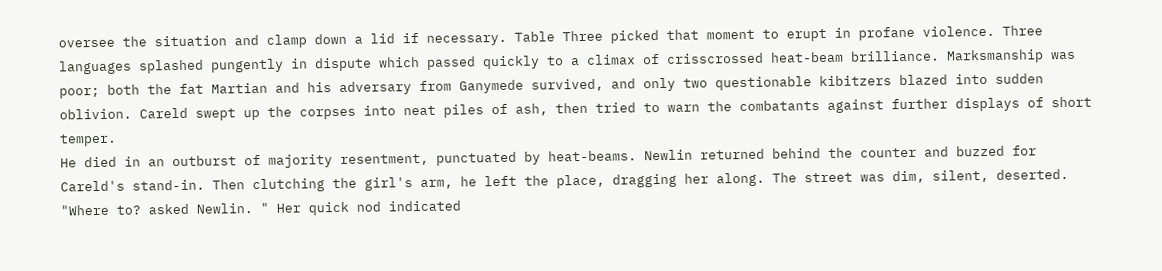oversee the situation and clamp down a lid if necessary. Table Three picked that moment to erupt in profane violence. Three languages splashed pungently in dispute which passed quickly to a climax of crisscrossed heat-beam brilliance. Marksmanship was poor; both the fat Martian and his adversary from Ganymede survived, and only two questionable kibitzers blazed into sudden oblivion. Careld swept up the corpses into neat piles of ash, then tried to warn the combatants against further displays of short temper.
He died in an outburst of majority resentment, punctuated by heat-beams. Newlin returned behind the counter and buzzed for Careld's stand-in. Then clutching the girl's arm, he left the place, dragging her along. The street was dim, silent, deserted. "Where to? asked Newlin. " Her quick nod indicated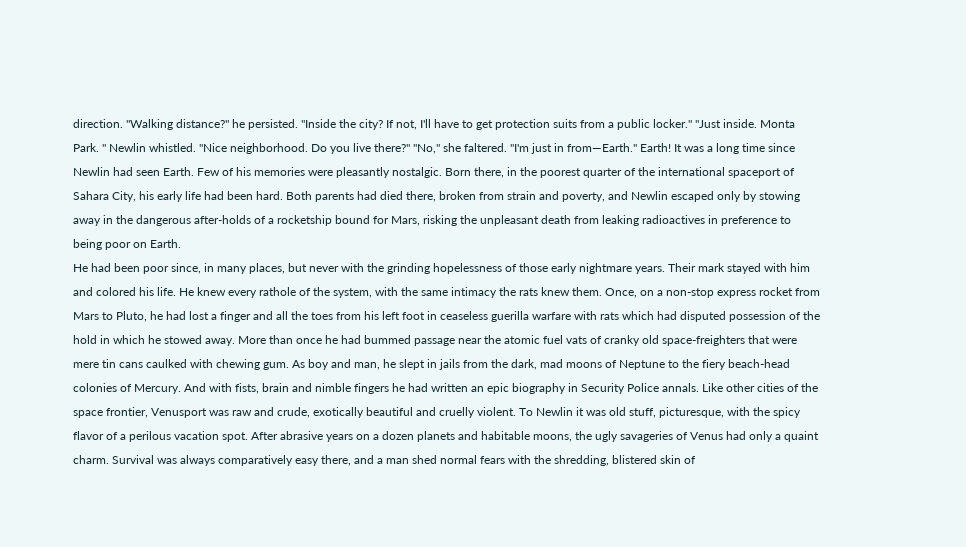direction. "Walking distance?" he persisted. "Inside the city? If not, I'll have to get protection suits from a public locker." "Just inside. Monta Park. " Newlin whistled. "Nice neighborhood. Do you live there?" "No," she faltered. "I'm just in from—Earth." Earth! It was a long time since Newlin had seen Earth. Few of his memories were pleasantly nostalgic. Born there, in the poorest quarter of the international spaceport of Sahara City, his early life had been hard. Both parents had died there, broken from strain and poverty, and Newlin escaped only by stowing away in the dangerous after-holds of a rocketship bound for Mars, risking the unpleasant death from leaking radioactives in preference to being poor on Earth.
He had been poor since, in many places, but never with the grinding hopelessness of those early nightmare years. Their mark stayed with him and colored his life. He knew every rathole of the system, with the same intimacy the rats knew them. Once, on a non-stop express rocket from Mars to Pluto, he had lost a finger and all the toes from his left foot in ceaseless guerilla warfare with rats which had disputed possession of the hold in which he stowed away. More than once he had bummed passage near the atomic fuel vats of cranky old space-freighters that were mere tin cans caulked with chewing gum. As boy and man, he slept in jails from the dark, mad moons of Neptune to the fiery beach-head colonies of Mercury. And with fists, brain and nimble fingers he had written an epic biography in Security Police annals. Like other cities of the space frontier, Venusport was raw and crude, exotically beautiful and cruelly violent. To Newlin it was old stuff, picturesque, with the spicy flavor of a perilous vacation spot. After abrasive years on a dozen planets and habitable moons, the ugly savageries of Venus had only a quaint charm. Survival was always comparatively easy there, and a man shed normal fears with the shredding, blistered skin of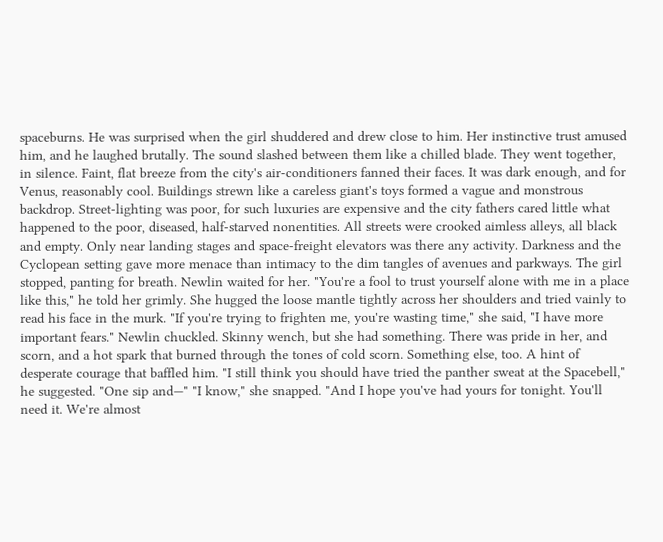spaceburns. He was surprised when the girl shuddered and drew close to him. Her instinctive trust amused him, and he laughed brutally. The sound slashed between them like a chilled blade. They went together, in silence. Faint, flat breeze from the city's air-conditioners fanned their faces. It was dark enough, and for Venus, reasonably cool. Buildings strewn like a careless giant's toys formed a vague and monstrous backdrop. Street-lighting was poor, for such luxuries are expensive and the city fathers cared little what happened to the poor, diseased, half-starved nonentities. All streets were crooked aimless alleys, all black and empty. Only near landing stages and space-freight elevators was there any activity. Darkness and the Cyclopean setting gave more menace than intimacy to the dim tangles of avenues and parkways. The girl stopped, panting for breath. Newlin waited for her. "You're a fool to trust yourself alone with me in a place like this," he told her grimly. She hugged the loose mantle tightly across her shoulders and tried vainly to read his face in the murk. "If you're trying to frighten me, you're wasting time," she said, "I have more important fears." Newlin chuckled. Skinny wench, but she had something. There was pride in her, and scorn, and a hot spark that burned through the tones of cold scorn. Something else, too. A hint of desperate courage that baffled him. "I still think you should have tried the panther sweat at the Spacebell," he suggested. "One sip and—" "I know," she snapped. "And I hope you've had yours for tonight. You'll need it. We're almost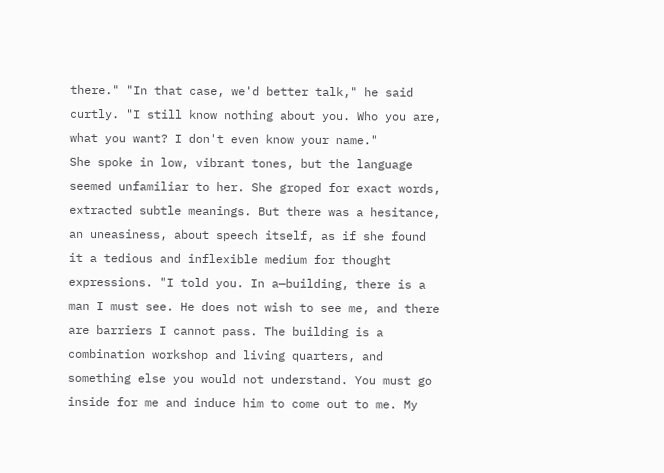there." "In that case, we'd better talk," he said curtly. "I still know nothing about you. Who you are, what you want? I don't even know your name."
She spoke in low, vibrant tones, but the language seemed unfamiliar to her. She groped for exact words, extracted subtle meanings. But there was a hesitance, an uneasiness, about speech itself, as if she found it a tedious and inflexible medium for thought expressions. "I told you. In a—building, there is a man I must see. He does not wish to see me, and there are barriers I cannot pass. The building is a combination workshop and living quarters, and something else you would not understand. You must go inside for me and induce him to come out to me. My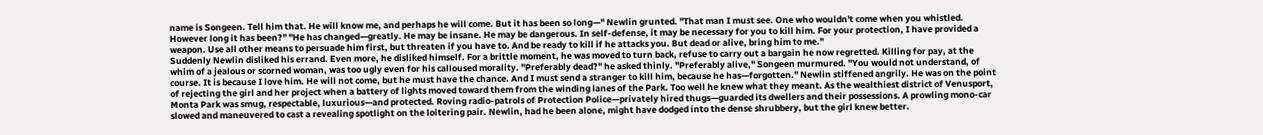name is Songeen. Tell him that. He will know me, and perhaps he will come. But it has been so long—" Newlin grunted. "That man I must see. One who wouldn't come when you whistled. However long it has been?" "He has changed—greatly. He may be insane. He may be dangerous. In self-defense, it may be necessary for you to kill him. For your protection, I have provided a weapon. Use all other means to persuade him first, but threaten if you have to. And be ready to kill if he attacks you. But dead or alive, bring him to me."
Suddenly Newlin disliked his errand. Even more, he disliked himself. For a brittle moment, he was moved to turn back, refuse to carry out a bargain he now regretted. Killing for pay, at the whim of a jealous or scorned woman, was too ugly even for his calloused morality. "Preferably dead?" he asked thinly. "Preferably alive," Songeen murmured. "You would not understand, of course. It is because I love him. He will not come, but he must have the chance. And I must send a stranger to kill him, because he has—forgotten." Newlin stiffened angrily. He was on the point of rejecting the girl and her project when a battery of lights moved toward them from the winding lanes of the Park. Too well he knew what they meant. As the wealthiest district of Venusport, Monta Park was smug, respectable, luxurious—and protected. Roving radio-patrols of Protection Police—privately hired thugs—guarded its dwellers and their possessions. A prowling mono-car slowed and maneuvered to cast a revealing spotlight on the loitering pair. Newlin, had he been alone, might have dodged into the dense shrubbery, but the girl knew better.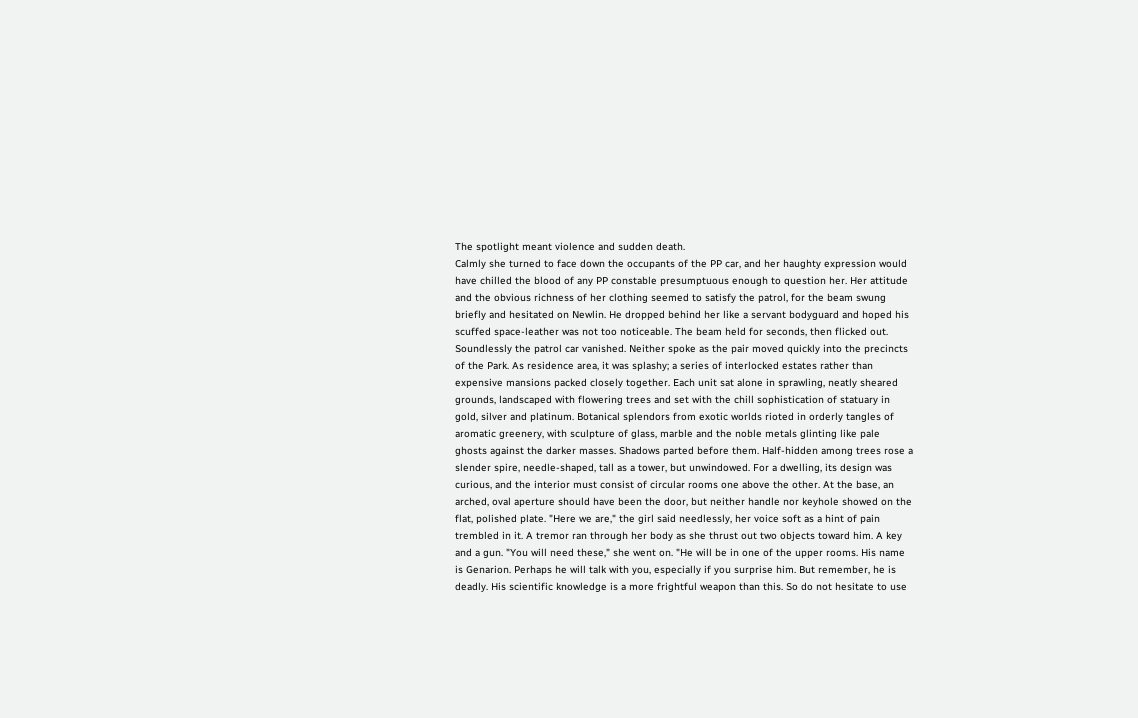The spotlight meant violence and sudden death.
Calmly she turned to face down the occupants of the PP car, and her haughty expression would have chilled the blood of any PP constable presumptuous enough to question her. Her attitude and the obvious richness of her clothing seemed to satisfy the patrol, for the beam swung briefly and hesitated on Newlin. He dropped behind her like a servant bodyguard and hoped his scuffed space-leather was not too noticeable. The beam held for seconds, then flicked out. Soundlessly the patrol car vanished. Neither spoke as the pair moved quickly into the precincts of the Park. As residence area, it was splashy; a series of interlocked estates rather than expensive mansions packed closely together. Each unit sat alone in sprawling, neatly sheared grounds, landscaped with flowering trees and set with the chill sophistication of statuary in gold, silver and platinum. Botanical splendors from exotic worlds rioted in orderly tangles of aromatic greenery, with sculpture of glass, marble and the noble metals glinting like pale ghosts against the darker masses. Shadows parted before them. Half-hidden among trees rose a slender spire, needle-shaped, tall as a tower, but unwindowed. For a dwelling, its design was curious, and the interior must consist of circular rooms one above the other. At the base, an arched, oval aperture should have been the door, but neither handle nor keyhole showed on the flat, polished plate. "Here we are," the girl said needlessly, her voice soft as a hint of pain trembled in it. A tremor ran through her body as she thrust out two objects toward him. A key and a gun. "You will need these," she went on. "He will be in one of the upper rooms. His name is Genarion. Perhaps he will talk with you, especially if you surprise him. But remember, he is deadly. His scientific knowledge is a more frightful weapon than this. So do not hesitate to use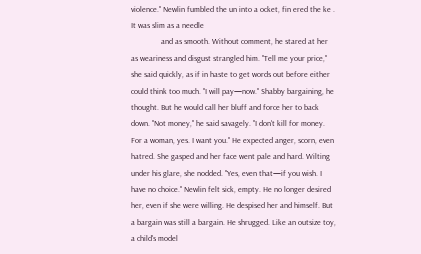violence." Newlin fumbled the un into a ocket, fin ered the ke . It was slim as a needle
               and as smooth. Without comment, he stared at her as weariness and disgust strangled him. "Tell me your price," she said quickly, as if in haste to get words out before either could think too much. "I will pay—now." Shabby bargaining, he thought. But he would call her bluff and force her to back down. "Not money," he said savagely. "I don't kill for money. For a woman, yes. I want you." He expected anger, scorn, even hatred. She gasped and her face went pale and hard. Wilting under his glare, she nodded. "Yes, even that—if you wish. I have no choice." Newlin felt sick, empty. He no longer desired her, even if she were willing. He despised her and himself. But a bargain was still a bargain. He shrugged. Like an outsize toy, a child's model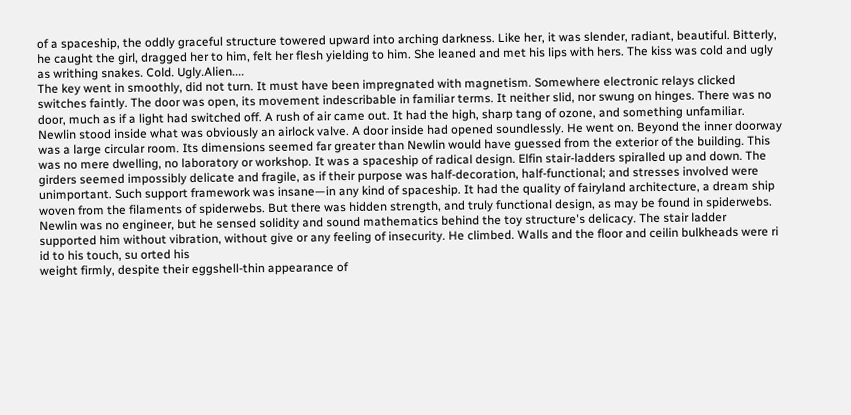of a spaceship, the oddly graceful structure towered upward into arching darkness. Like her, it was slender, radiant, beautiful. Bitterly, he caught the girl, dragged her to him, felt her flesh yielding to him. She leaned and met his lips with hers. The kiss was cold and ugly as writhing snakes. Cold. Ugly.Alien....
The key went in smoothly, did not turn. It must have been impregnated with magnetism. Somewhere electronic relays clicked switches faintly. The door was open, its movement indescribable in familiar terms. It neither slid, nor swung on hinges. There was no door, much as if a light had switched off. A rush of air came out. It had the high, sharp tang of ozone, and something unfamiliar. Newlin stood inside what was obviously an airlock valve. A door inside had opened soundlessly. He went on. Beyond the inner doorway was a large circular room. Its dimensions seemed far greater than Newlin would have guessed from the exterior of the building. This was no mere dwelling, no laboratory or workshop. It was a spaceship of radical design. Elfin stair-ladders spiralled up and down. The girders seemed impossibly delicate and fragile, as if their purpose was half-decoration, half-functional; and stresses involved were unimportant. Such support framework was insane—in any kind of spaceship. It had the quality of fairyland architecture, a dream ship woven from the filaments of spiderwebs. But there was hidden strength, and truly functional design, as may be found in spiderwebs. Newlin was no engineer, but he sensed solidity and sound mathematics behind the toy structure's delicacy. The stair ladder supported him without vibration, without give or any feeling of insecurity. He climbed. Walls and the floor and ceilin bulkheads were ri id to his touch, su orted his
weight firmly, despite their eggshell-thin appearance of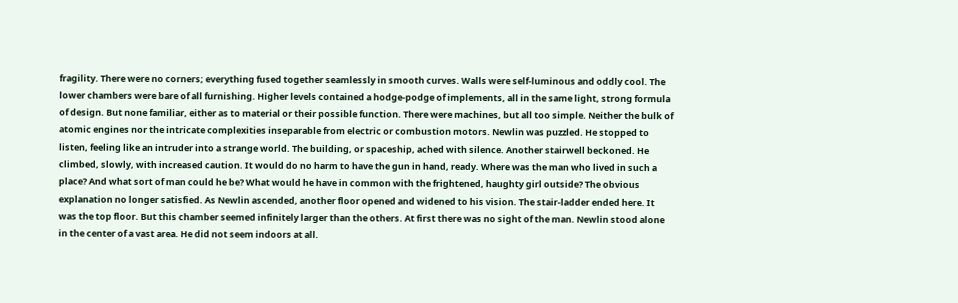fragility. There were no corners; everything fused together seamlessly in smooth curves. Walls were self-luminous and oddly cool. The lower chambers were bare of all furnishing. Higher levels contained a hodge-podge of implements, all in the same light, strong formula of design. But none familiar, either as to material or their possible function. There were machines, but all too simple. Neither the bulk of atomic engines nor the intricate complexities inseparable from electric or combustion motors. Newlin was puzzled. He stopped to listen, feeling like an intruder into a strange world. The building, or spaceship, ached with silence. Another stairwell beckoned. He climbed, slowly, with increased caution. It would do no harm to have the gun in hand, ready. Where was the man who lived in such a place? And what sort of man could he be? What would he have in common with the frightened, haughty girl outside? The obvious explanation no longer satisfied. As Newlin ascended, another floor opened and widened to his vision. The stair-ladder ended here. It was the top floor. But this chamber seemed infinitely larger than the others. At first there was no sight of the man. Newlin stood alone in the center of a vast area. He did not seem indoors at all.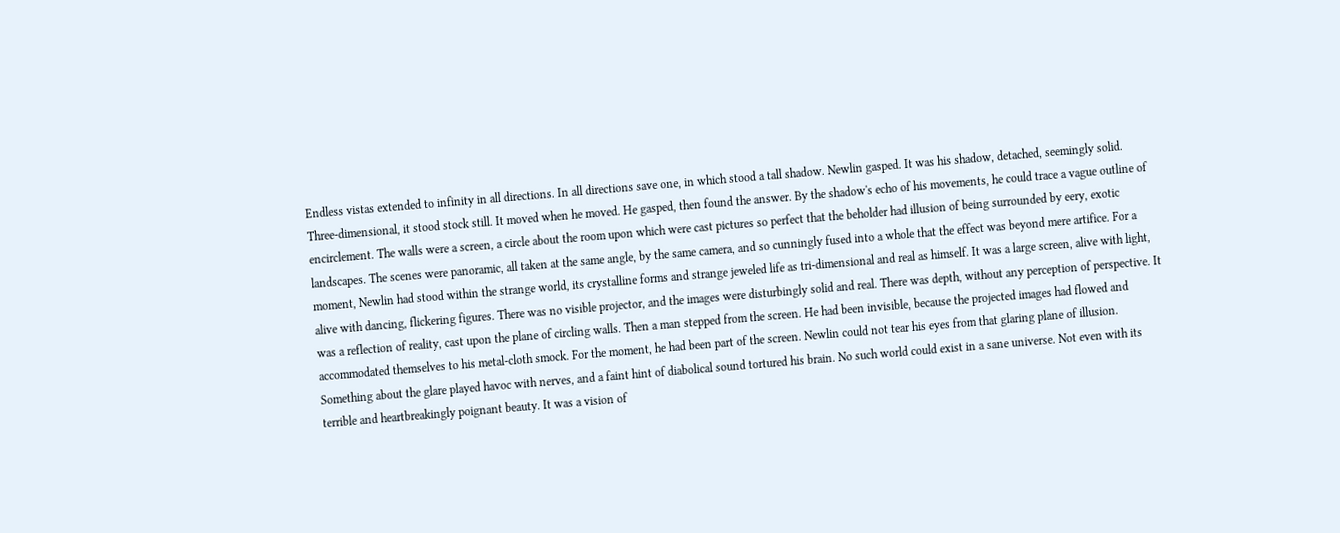Endless vistas extended to infinity in all directions. In all directions save one, in which stood a tall shadow. Newlin gasped. It was his shadow, detached, seemingly solid. Three-dimensional, it stood stock still. It moved when he moved. He gasped, then found the answer. By the shadow's echo of his movements, he could trace a vague outline of encirclement. The walls were a screen, a circle about the room upon which were cast pictures so perfect that the beholder had illusion of being surrounded by eery, exotic landscapes. The scenes were panoramic, all taken at the same angle, by the same camera, and so cunningly fused into a whole that the effect was beyond mere artifice. For a moment, Newlin had stood within the strange world, its crystalline forms and strange jeweled life as tri-dimensional and real as himself. It was a large screen, alive with light, alive with dancing, flickering figures. There was no visible projector, and the images were disturbingly solid and real. There was depth, without any perception of perspective. It was a reflection of reality, cast upon the plane of circling walls. Then a man stepped from the screen. He had been invisible, because the projected images had flowed and accommodated themselves to his metal-cloth smock. For the moment, he had been part of the screen. Newlin could not tear his eyes from that glaring plane of illusion. Something about the glare played havoc with nerves, and a faint hint of diabolical sound tortured his brain. No such world could exist in a sane universe. Not even with its terrible and heartbreakingly poignant beauty. It was a vision of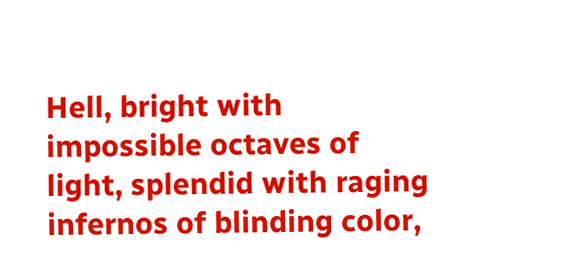Hell, bright with impossible octaves of light, splendid with raging infernos of blinding color,